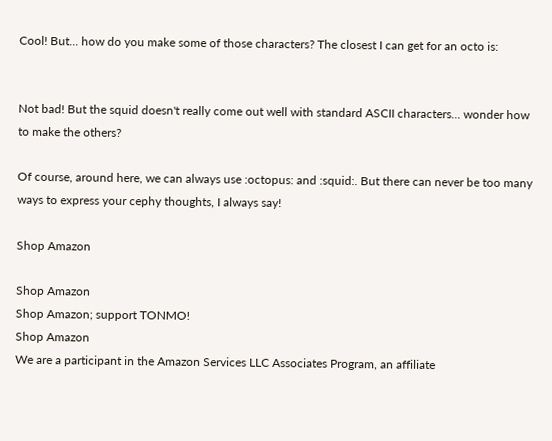Cool! But... how do you make some of those characters? The closest I can get for an octo is:


Not bad! But the squid doesn't really come out well with standard ASCII characters... wonder how to make the others?

Of course, around here, we can always use :octopus: and :squid:. But there can never be too many ways to express your cephy thoughts, I always say!

Shop Amazon

Shop Amazon
Shop Amazon; support TONMO!
Shop Amazon
We are a participant in the Amazon Services LLC Associates Program, an affiliate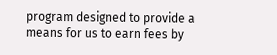program designed to provide a means for us to earn fees by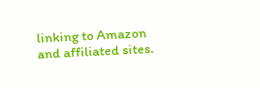linking to Amazon and affiliated sites.